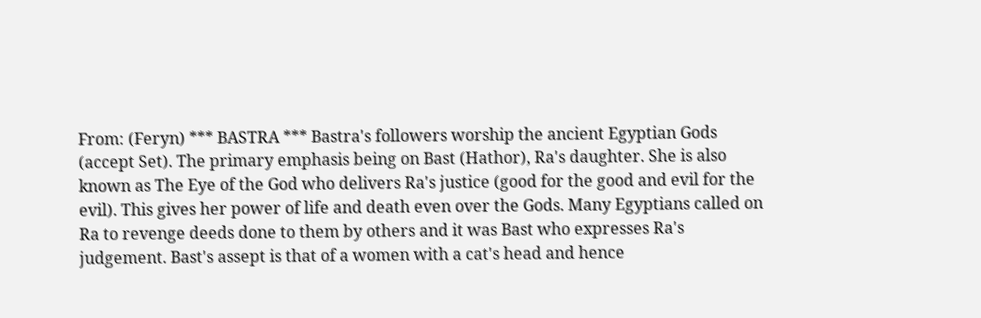From: (Feryn) *** BASTRA *** Bastra's followers worship the ancient Egyptian Gods (accept Set). The primary emphasis being on Bast (Hathor), Ra's daughter. She is also known as The Eye of the God who delivers Ra's justice (good for the good and evil for the evil). This gives her power of life and death even over the Gods. Many Egyptians called on Ra to revenge deeds done to them by others and it was Bast who expresses Ra's judgement. Bast's assept is that of a women with a cat's head and hence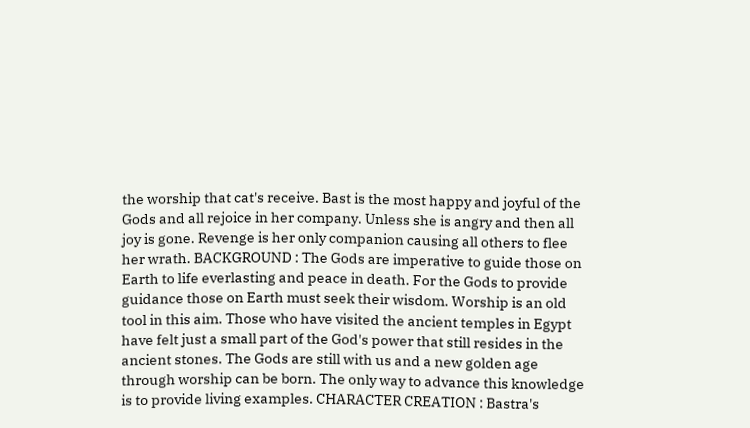the worship that cat's receive. Bast is the most happy and joyful of the Gods and all rejoice in her company. Unless she is angry and then all joy is gone. Revenge is her only companion causing all others to flee her wrath. BACKGROUND : The Gods are imperative to guide those on Earth to life everlasting and peace in death. For the Gods to provide guidance those on Earth must seek their wisdom. Worship is an old tool in this aim. Those who have visited the ancient temples in Egypt have felt just a small part of the God's power that still resides in the ancient stones. The Gods are still with us and a new golden age through worship can be born. The only way to advance this knowledge is to provide living examples. CHARACTER CREATION : Bastra's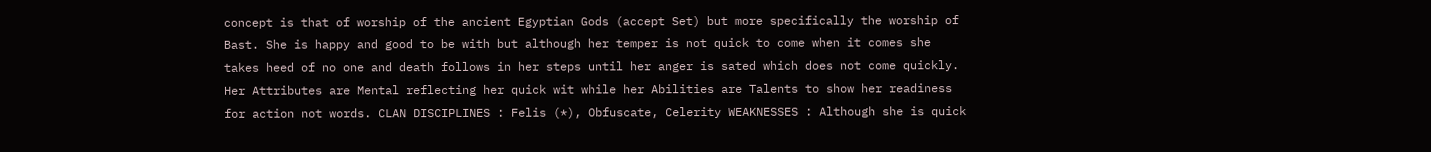concept is that of worship of the ancient Egyptian Gods (accept Set) but more specifically the worship of Bast. She is happy and good to be with but although her temper is not quick to come when it comes she takes heed of no one and death follows in her steps until her anger is sated which does not come quickly. Her Attributes are Mental reflecting her quick wit while her Abilities are Talents to show her readiness for action not words. CLAN DISCIPLINES : Felis (*), Obfuscate, Celerity WEAKNESSES : Although she is quick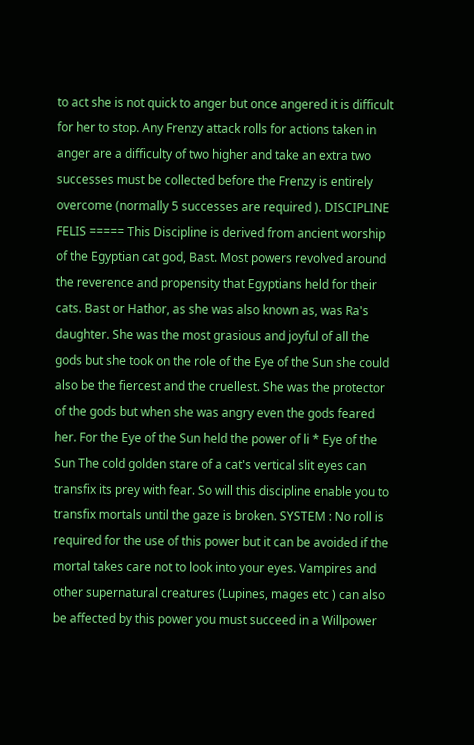to act she is not quick to anger but once angered it is difficult for her to stop. Any Frenzy attack rolls for actions taken in anger are a difficulty of two higher and take an extra two successes must be collected before the Frenzy is entirely overcome (normally 5 successes are required ). DISCIPLINE FELIS ===== This Discipline is derived from ancient worship of the Egyptian cat god, Bast. Most powers revolved around the reverence and propensity that Egyptians held for their cats. Bast or Hathor, as she was also known as, was Ra's daughter. She was the most grasious and joyful of all the gods but she took on the role of the Eye of the Sun she could also be the fiercest and the cruellest. She was the protector of the gods but when she was angry even the gods feared her. For the Eye of the Sun held the power of li * Eye of the Sun The cold golden stare of a cat's vertical slit eyes can transfix its prey with fear. So will this discipline enable you to transfix mortals until the gaze is broken. SYSTEM : No roll is required for the use of this power but it can be avoided if the mortal takes care not to look into your eyes. Vampires and other supernatural creatures (Lupines, mages etc ) can also be affected by this power you must succeed in a Willpower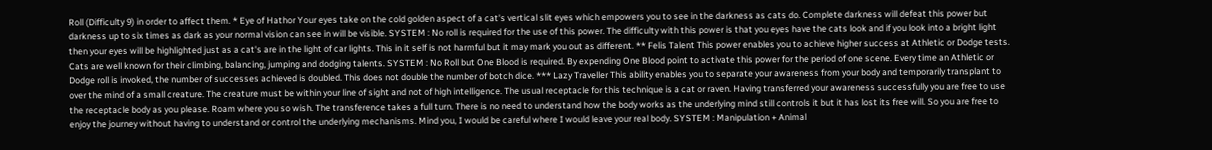Roll (Difficulty 9) in order to affect them. * Eye of Hathor Your eyes take on the cold golden aspect of a cat's vertical slit eyes which empowers you to see in the darkness as cats do. Complete darkness will defeat this power but darkness up to six times as dark as your normal vision can see in will be visible. SYSTEM : No roll is required for the use of this power. The difficulty with this power is that you eyes have the cats look and if you look into a bright light then your eyes will be highlighted just as a cat's are in the light of car lights. This in it self is not harmful but it may mark you out as different. ** Felis Talent This power enables you to achieve higher success at Athletic or Dodge tests. Cats are well known for their climbing, balancing, jumping and dodging talents. SYSTEM : No Roll but One Blood is required. By expending One Blood point to activate this power for the period of one scene. Every time an Athletic or Dodge roll is invoked, the number of successes achieved is doubled. This does not double the number of botch dice. *** Lazy Traveller This ability enables you to separate your awareness from your body and temporarily transplant to over the mind of a small creature. The creature must be within your line of sight and not of high intelligence. The usual receptacle for this technique is a cat or raven. Having transferred your awareness successfully you are free to use the receptacle body as you please. Roam where you so wish. The transference takes a full turn. There is no need to understand how the body works as the underlying mind still controls it but it has lost its free will. So you are free to enjoy the journey without having to understand or control the underlying mechanisms. Mind you, I would be careful where I would leave your real body. SYSTEM : Manipulation + Animal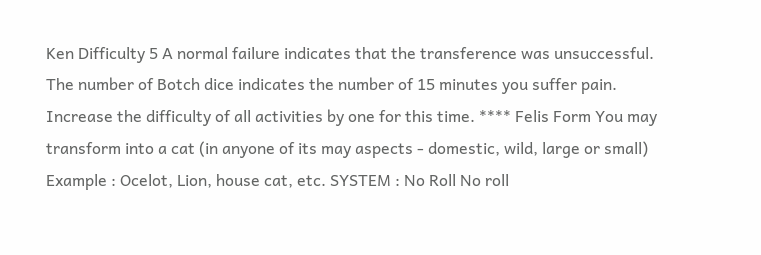Ken Difficulty 5 A normal failure indicates that the transference was unsuccessful. The number of Botch dice indicates the number of 15 minutes you suffer pain. Increase the difficulty of all activities by one for this time. **** Felis Form You may transform into a cat (in anyone of its may aspects - domestic, wild, large or small) Example : Ocelot, Lion, house cat, etc. SYSTEM : No Roll No roll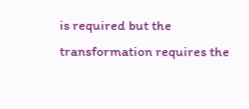is required but the transformation requires the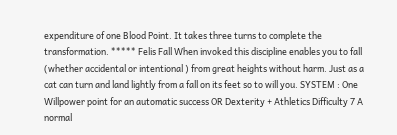expenditure of one Blood Point. It takes three turns to complete the transformation. ***** Felis Fall When invoked this discipline enables you to fall (whether accidental or intentional ) from great heights without harm. Just as a cat can turn and land lightly from a fall on its feet so to will you. SYSTEM : One Willpower point for an automatic success OR Dexterity + Athletics Difficulty 7 A normal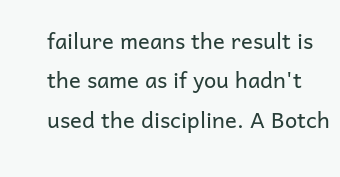failure means the result is the same as if you hadn't used the discipline. A Botch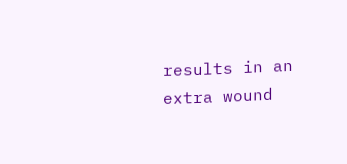results in an extra wound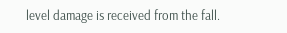level damage is received from the fall.